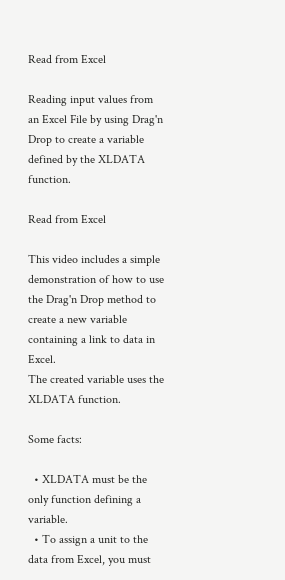Read from Excel

Reading input values from an Excel File by using Drag'n Drop to create a variable defined by the XLDATA function.

Read from Excel

This video includes a simple demonstration of how to use the Drag'n Drop method to create a new variable containing a link to data in Excel.
The created variable uses the XLDATA function.

Some facts:

  • XLDATA must be the only function defining a variable.
  • To assign a unit to the data from Excel, you must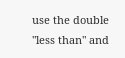use the double "less than" and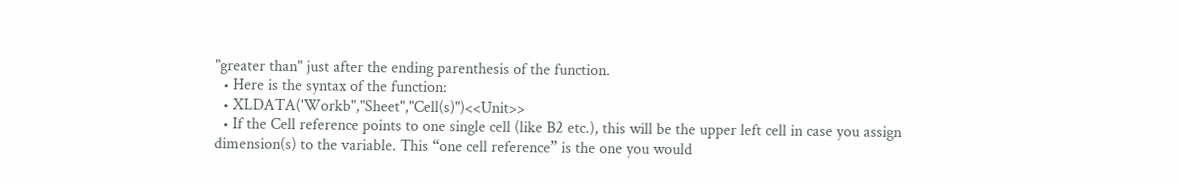"greater than" just after the ending parenthesis of the function.
  • Here is the syntax of the function:
  • XLDATA('Workb","Sheet","Cell(s)")<<Unit>>
  • If the Cell reference points to one single cell (like B2 etc.), this will be the upper left cell in case you assign dimension(s) to the variable. This “one cell reference” is the one you would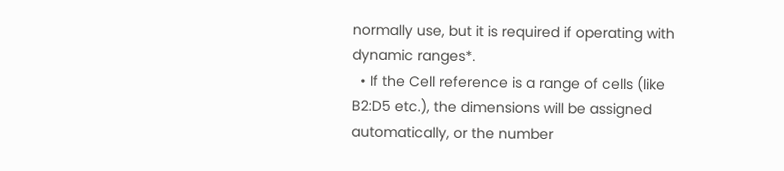normally use, but it is required if operating with dynamic ranges*.
  • If the Cell reference is a range of cells (like B2:D5 etc.), the dimensions will be assigned automatically, or the number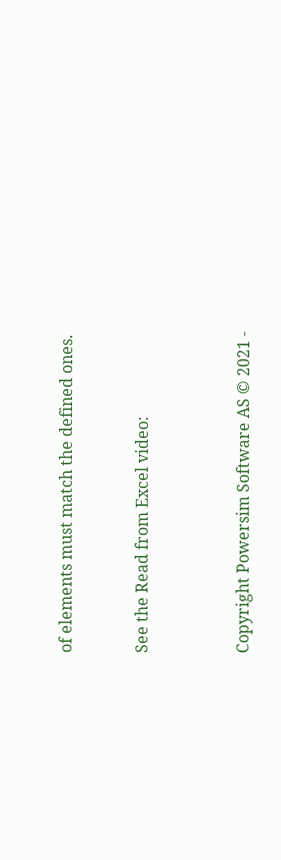of elements must match the defined ones.


See the Read from Excel video:



Copyright Powersim Software AS © 2021 -